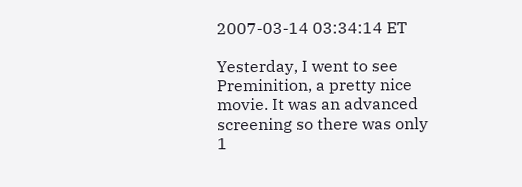2007-03-14 03:34:14 ET

Yesterday, I went to see Preminition, a pretty nice movie. It was an advanced screening so there was only 1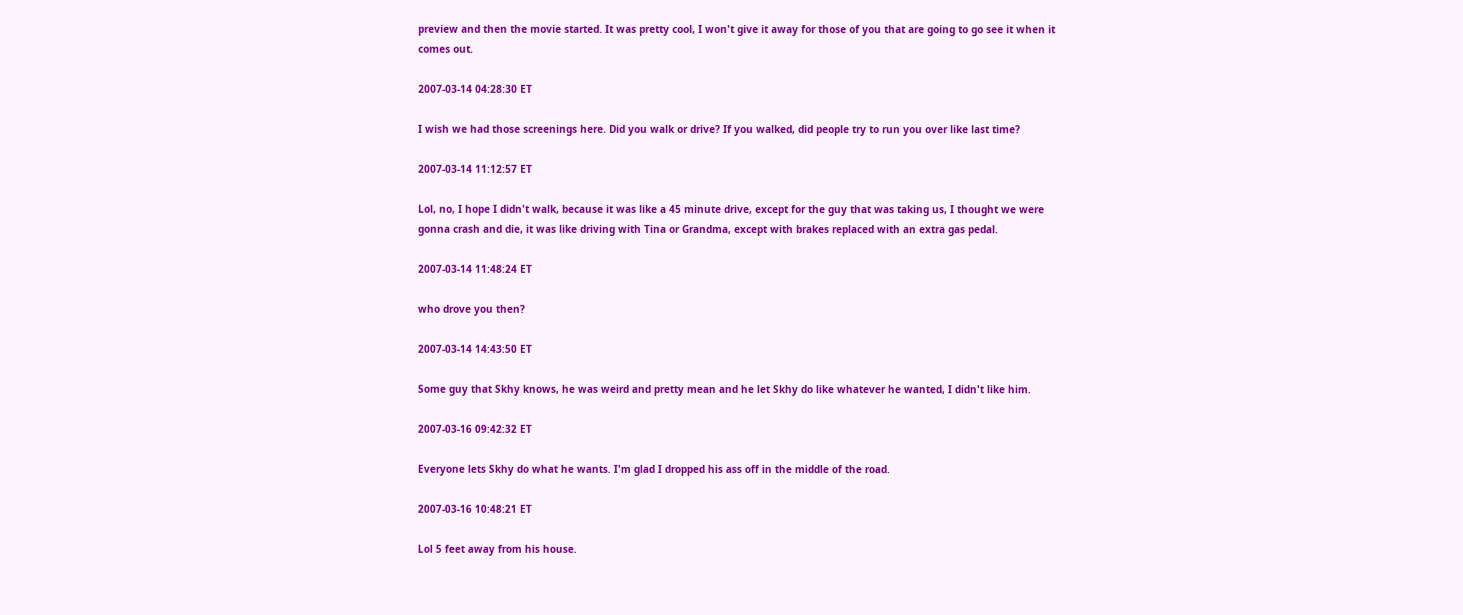preview and then the movie started. It was pretty cool, I won't give it away for those of you that are going to go see it when it comes out.

2007-03-14 04:28:30 ET

I wish we had those screenings here. Did you walk or drive? If you walked, did people try to run you over like last time?

2007-03-14 11:12:57 ET

Lol, no, I hope I didn't walk, because it was like a 45 minute drive, except for the guy that was taking us, I thought we were gonna crash and die, it was like driving with Tina or Grandma, except with brakes replaced with an extra gas pedal.

2007-03-14 11:48:24 ET

who drove you then?

2007-03-14 14:43:50 ET

Some guy that Skhy knows, he was weird and pretty mean and he let Skhy do like whatever he wanted, I didn't like him.

2007-03-16 09:42:32 ET

Everyone lets Skhy do what he wants. I'm glad I dropped his ass off in the middle of the road.

2007-03-16 10:48:21 ET

Lol 5 feet away from his house.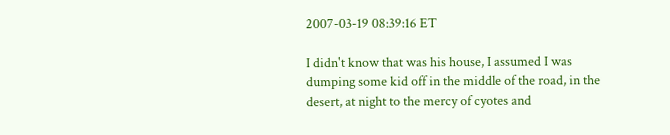2007-03-19 08:39:16 ET

I didn't know that was his house, I assumed I was dumping some kid off in the middle of the road, in the desert, at night to the mercy of cyotes and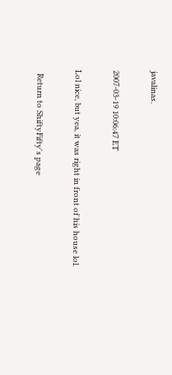javalinas.

2007-03-19 10:06:47 ET

Lol nice, but yea, it was right in front of his house lol.

  Return to ShiftyFifty's page